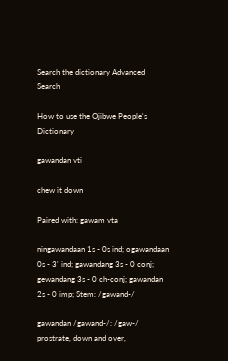Search the dictionary Advanced Search

How to use the Ojibwe People's Dictionary

gawandan vti

chew it down

Paired with: gawam vta

ningawandaan 1s - 0s ind; ogawandaan 0s - 3' ind; gawandang 3s - 0 conj; gewandang 3s - 0 ch-conj; gawandan 2s - 0 imp; Stem: /gawand-/

gawandan /gawand-/: /gaw-/
prostrate, down and over,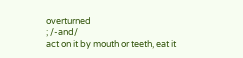overturned
; /-and/
act on it by mouth or teeth, eat it